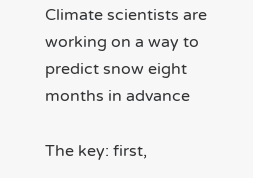Climate scientists are working on a way to predict snow eight months in advance

The key: first,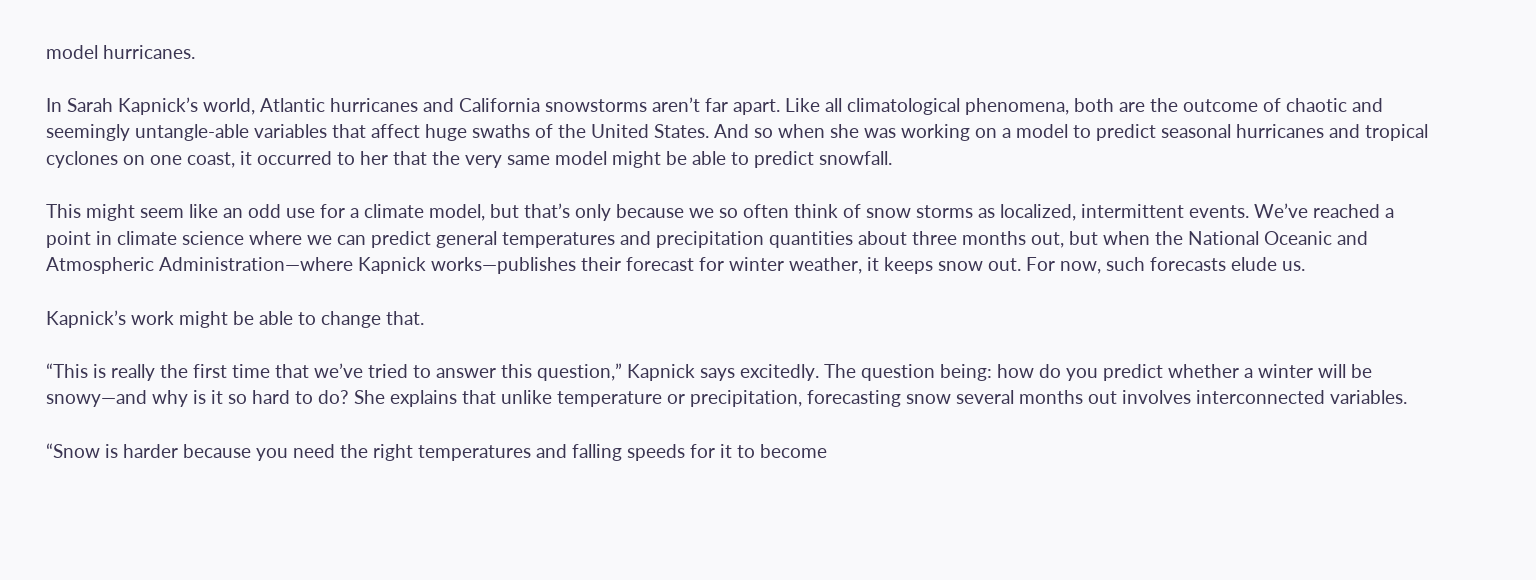model hurricanes.

In Sarah Kapnick’s world, Atlantic hurricanes and California snowstorms aren’t far apart. Like all climatological phenomena, both are the outcome of chaotic and seemingly untangle-able variables that affect huge swaths of the United States. And so when she was working on a model to predict seasonal hurricanes and tropical cyclones on one coast, it occurred to her that the very same model might be able to predict snowfall.

This might seem like an odd use for a climate model, but that’s only because we so often think of snow storms as localized, intermittent events. We’ve reached a point in climate science where we can predict general temperatures and precipitation quantities about three months out, but when the National Oceanic and Atmospheric Administration—where Kapnick works—publishes their forecast for winter weather, it keeps snow out. For now, such forecasts elude us.

Kapnick’s work might be able to change that.

“This is really the first time that we’ve tried to answer this question,” Kapnick says excitedly. The question being: how do you predict whether a winter will be snowy—and why is it so hard to do? She explains that unlike temperature or precipitation, forecasting snow several months out involves interconnected variables.

“Snow is harder because you need the right temperatures and falling speeds for it to become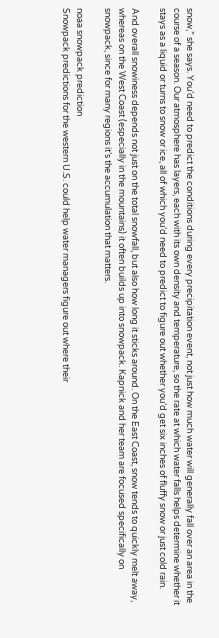snow,” she says. You’d need to predict the conditions during every precipitation event, not just how much water will generally fall over an area in the course of a season. Our atmosphere has layers, each with its own density and temperature, so the rate at which water falls helps determine whether it stays as a liquid or turns to snow or ice, all of which you’d need to predict to figure out whether you’d get six inches of fluffy snow or just cold rain.

And overall snowiness depends not just on the total snowfall, but also how long it sticks around. On the East Coast, snow tends to quickly melt away, whereas on the West Coast (especially in the mountains) it often builds up into snowpack. Kapnick and her team are focused specifically on snowpack, since for many regions it’s the accumulation that matters.

noaa snowpack prediction
Snowpack predictions for the western U.S. could help water managers figure out where their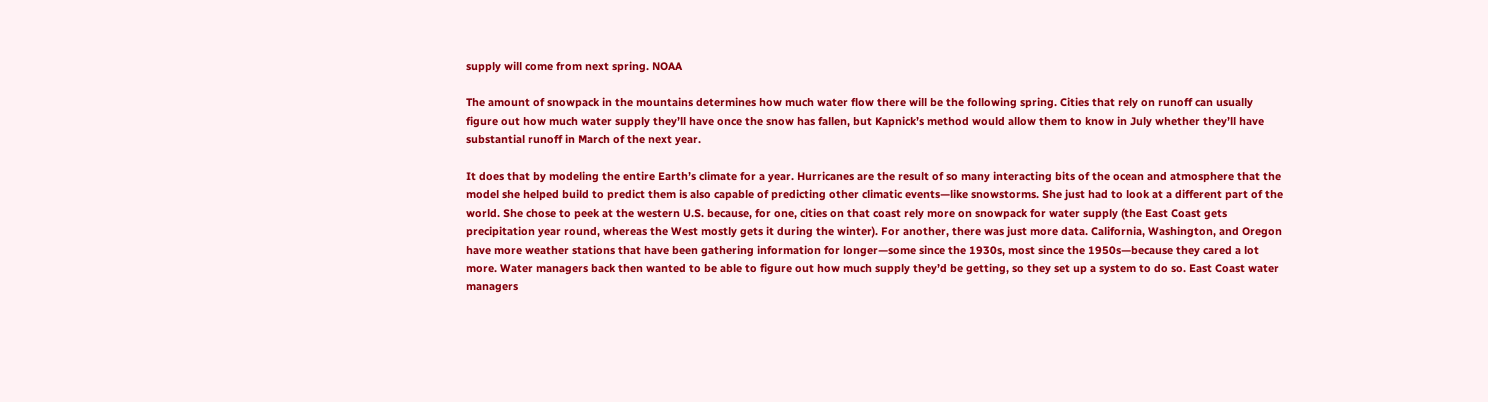supply will come from next spring. NOAA

The amount of snowpack in the mountains determines how much water flow there will be the following spring. Cities that rely on runoff can usually figure out how much water supply they’ll have once the snow has fallen, but Kapnick’s method would allow them to know in July whether they’ll have substantial runoff in March of the next year.

It does that by modeling the entire Earth’s climate for a year. Hurricanes are the result of so many interacting bits of the ocean and atmosphere that the model she helped build to predict them is also capable of predicting other climatic events—like snowstorms. She just had to look at a different part of the world. She chose to peek at the western U.S. because, for one, cities on that coast rely more on snowpack for water supply (the East Coast gets precipitation year round, whereas the West mostly gets it during the winter). For another, there was just more data. California, Washington, and Oregon have more weather stations that have been gathering information for longer—some since the 1930s, most since the 1950s—because they cared a lot more. Water managers back then wanted to be able to figure out how much supply they’d be getting, so they set up a system to do so. East Coast water managers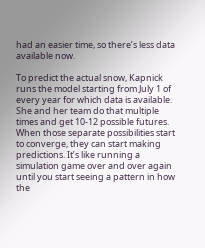had an easier time, so there’s less data available now.

To predict the actual snow, Kapnick runs the model starting from July 1 of every year for which data is available. She and her team do that multiple times and get 10-12 possible futures. When those separate possibilities start to converge, they can start making predictions. It’s like running a simulation game over and over again until you start seeing a pattern in how the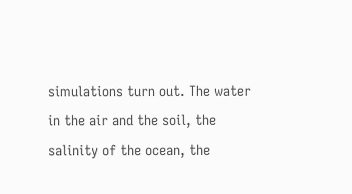simulations turn out. The water in the air and the soil, the salinity of the ocean, the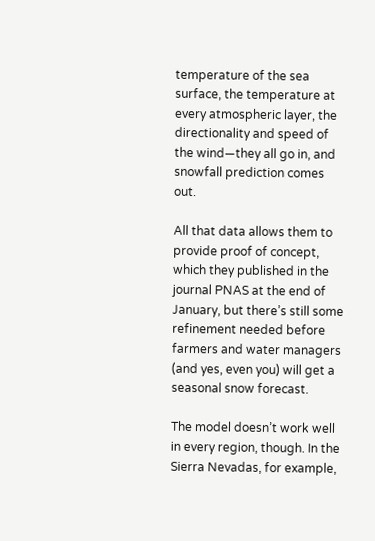temperature of the sea surface, the temperature at every atmospheric layer, the directionality and speed of the wind—they all go in, and snowfall prediction comes out.

All that data allows them to provide proof of concept, which they published in the journal PNAS at the end of January, but there’s still some refinement needed before farmers and water managers (and yes, even you) will get a seasonal snow forecast.

The model doesn’t work well in every region, though. In the Sierra Nevadas, for example,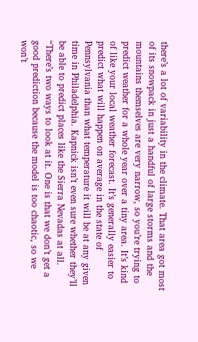there’s a lot of variability in the climate. That area got most of its snowpack in just a handful of large storms and the mountains themselves are very narrow, so you’re trying to predict weather for a whole year over a tiny area. It’s kind of like your local weather forecast. It’s generally easier to predict what will happen on average in the state of Pennsylvania than what temperature it will be at any given time in Philadelphia. Kapnick isn’t even sure whether they’ll be able to predict places like the Sierra Nevadas at all. “There’s two ways to look at it. One is that we don’t get a good prediction because the model is too chaotic, so we won’t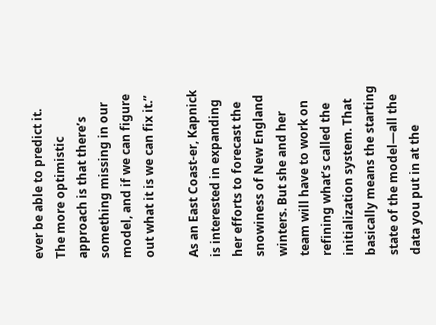ever be able to predict it. The more optimistic approach is that there’s something missing in our model, and if we can figure out what it is we can fix it.”

As an East Coast-er, Kapnick is interested in expanding her efforts to forecast the snowiness of New England winters. But she and her team will have to work on refining what’s called the initialization system. That basically means the starting state of the model—all the data you put in at the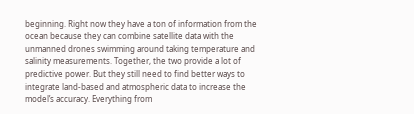beginning. Right now they have a ton of information from the ocean because they can combine satellite data with the unmanned drones swimming around taking temperature and salinity measurements. Together, the two provide a lot of predictive power. But they still need to find better ways to integrate land-based and atmospheric data to increase the model’s accuracy. Everything from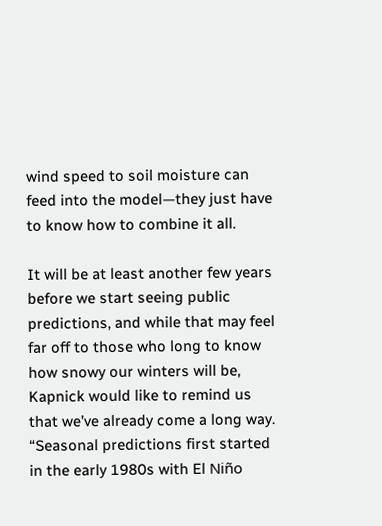wind speed to soil moisture can feed into the model—they just have to know how to combine it all.

It will be at least another few years before we start seeing public predictions, and while that may feel far off to those who long to know how snowy our winters will be, Kapnick would like to remind us that we’ve already come a long way. “Seasonal predictions first started in the early 1980s with El Niño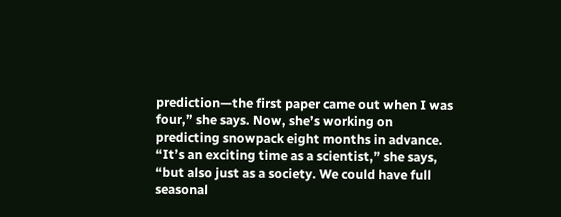prediction—the first paper came out when I was four,” she says. Now, she’s working on predicting snowpack eight months in advance. “It’s an exciting time as a scientist,” she says, “but also just as a society. We could have full seasonal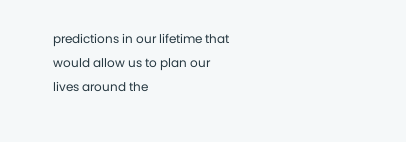predictions in our lifetime that would allow us to plan our lives around the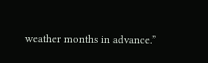weather months in advance.”